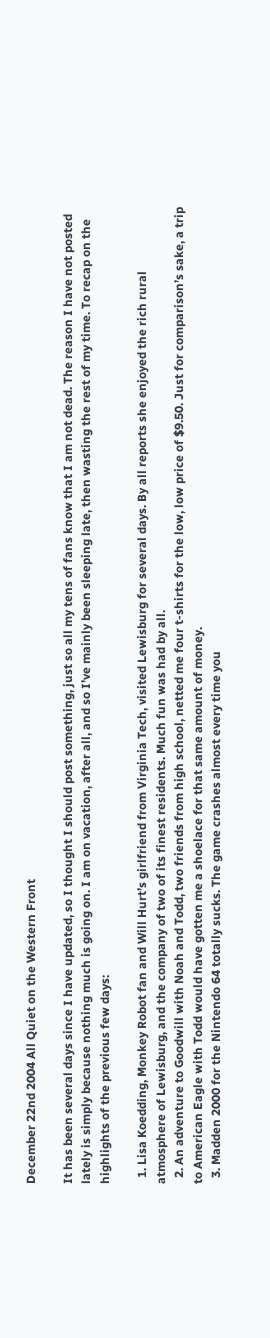December 22nd 2004 All Quiet on the Western Front

It has been several days since I have updated, so I thought I should post something, just so all my tens of fans know that I am not dead. The reason I have not posted lately is simply because nothing much is going on. I am on vacation, after all, and so I’ve mainly been sleeping late, then wasting the rest of my time. To recap on the highlights of the previous few days:

  1. Lisa Koedding, Monkey Robot fan and Will Hurt’s girlfriend from Virginia Tech, visited Lewisburg for several days. By all reports she enjoyed the rich rural atmosphere of Lewisburg, and the company of two of its finest residents. Much fun was had by all.
  2. An adventure to Goodwill with Noah and Todd, two friends from high school, netted me four t-shirts for the low, low price of $9.50. Just for comparison’s sake, a trip to American Eagle with Todd would have gotten me a shoelace for that same amount of money.
  3. Madden 2000 for the Nintendo 64 totally sucks. The game crashes almost every time you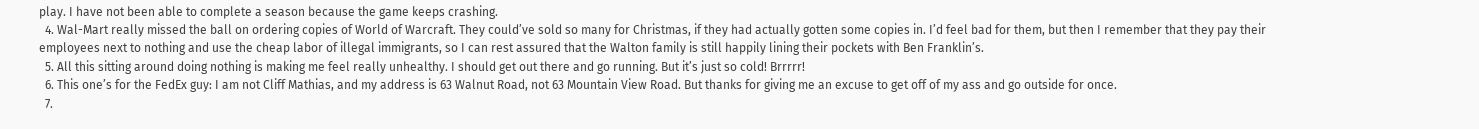play. I have not been able to complete a season because the game keeps crashing.
  4. Wal-Mart really missed the ball on ordering copies of World of Warcraft. They could’ve sold so many for Christmas, if they had actually gotten some copies in. I’d feel bad for them, but then I remember that they pay their employees next to nothing and use the cheap labor of illegal immigrants, so I can rest assured that the Walton family is still happily lining their pockets with Ben Franklin’s.
  5. All this sitting around doing nothing is making me feel really unhealthy. I should get out there and go running. But it’s just so cold! Brrrrr!
  6. This one’s for the FedEx guy: I am not Cliff Mathias, and my address is 63 Walnut Road, not 63 Mountain View Road. But thanks for giving me an excuse to get off of my ass and go outside for once.
  7.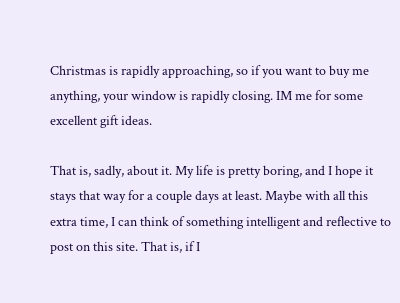Christmas is rapidly approaching, so if you want to buy me anything, your window is rapidly closing. IM me for some excellent gift ideas.

That is, sadly, about it. My life is pretty boring, and I hope it stays that way for a couple days at least. Maybe with all this extra time, I can think of something intelligent and reflective to post on this site. That is, if I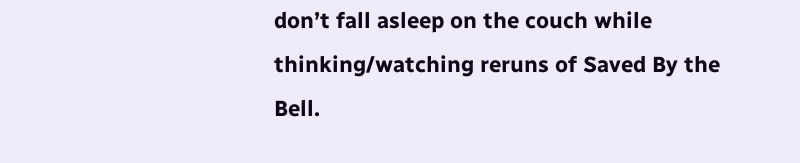don’t fall asleep on the couch while thinking/watching reruns of Saved By the Bell.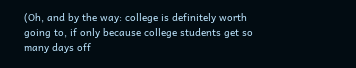(Oh, and by the way: college is definitely worth going to, if only because college students get so many days off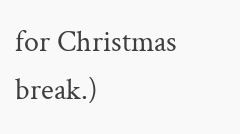for Christmas break.)